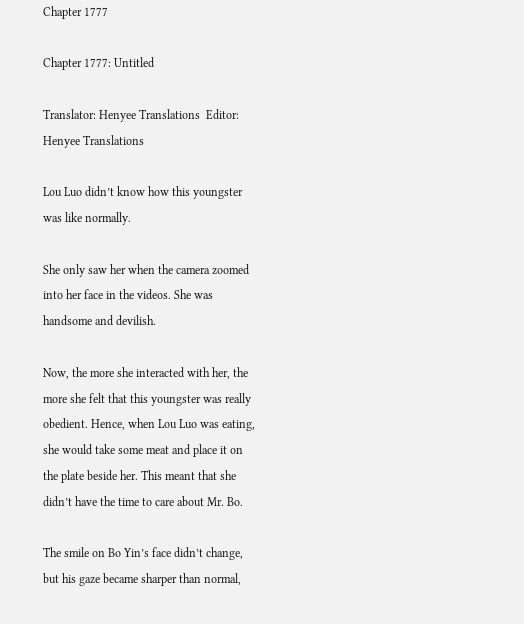Chapter 1777

Chapter 1777: Untitled

Translator: Henyee Translations  Editor: Henyee Translations

Lou Luo didn’t know how this youngster was like normally.

She only saw her when the camera zoomed into her face in the videos. She was handsome and devilish.

Now, the more she interacted with her, the more she felt that this youngster was really obedient. Hence, when Lou Luo was eating, she would take some meat and place it on the plate beside her. This meant that she didn’t have the time to care about Mr. Bo.

The smile on Bo Yin’s face didn’t change, but his gaze became sharper than normal,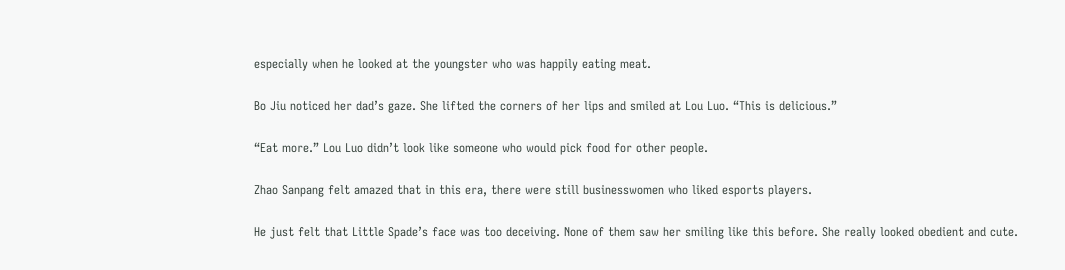especially when he looked at the youngster who was happily eating meat.

Bo Jiu noticed her dad’s gaze. She lifted the corners of her lips and smiled at Lou Luo. “This is delicious.”

“Eat more.” Lou Luo didn’t look like someone who would pick food for other people.

Zhao Sanpang felt amazed that in this era, there were still businesswomen who liked esports players.

He just felt that Little Spade’s face was too deceiving. None of them saw her smiling like this before. She really looked obedient and cute.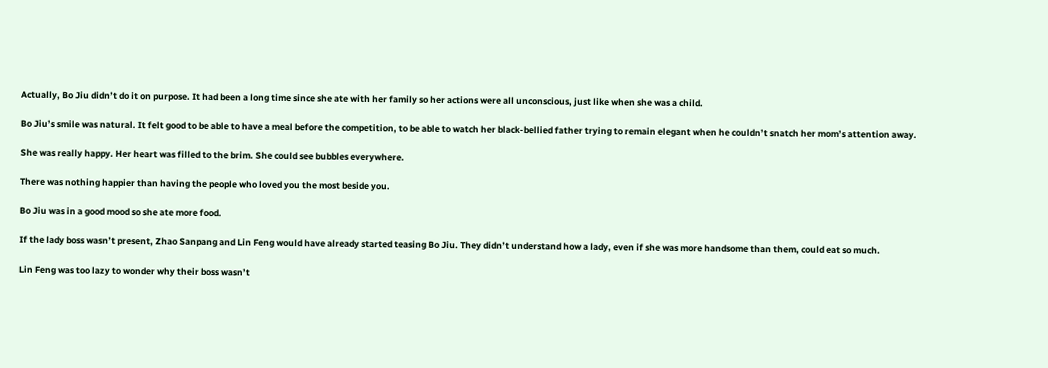Actually, Bo Jiu didn’t do it on purpose. It had been a long time since she ate with her family so her actions were all unconscious, just like when she was a child.

Bo Jiu’s smile was natural. It felt good to be able to have a meal before the competition, to be able to watch her black-bellied father trying to remain elegant when he couldn’t snatch her mom’s attention away.

She was really happy. Her heart was filled to the brim. She could see bubbles everywhere.

There was nothing happier than having the people who loved you the most beside you.

Bo Jiu was in a good mood so she ate more food.

If the lady boss wasn’t present, Zhao Sanpang and Lin Feng would have already started teasing Bo Jiu. They didn’t understand how a lady, even if she was more handsome than them, could eat so much.

Lin Feng was too lazy to wonder why their boss wasn’t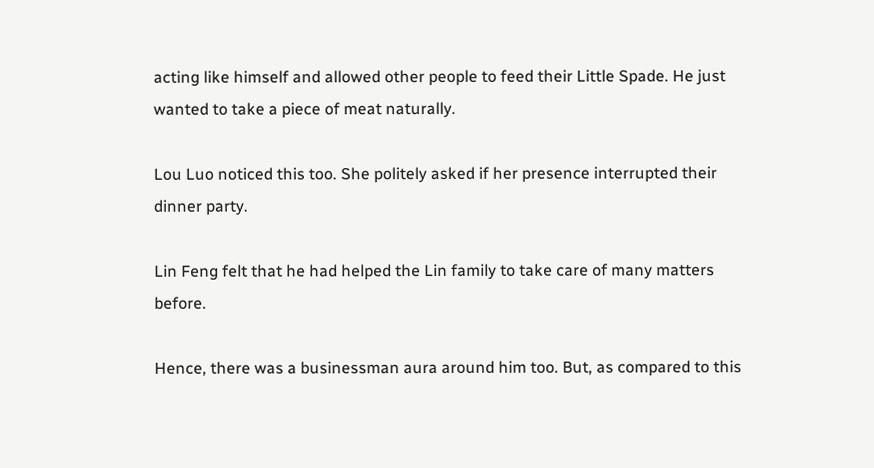acting like himself and allowed other people to feed their Little Spade. He just wanted to take a piece of meat naturally.

Lou Luo noticed this too. She politely asked if her presence interrupted their dinner party.

Lin Feng felt that he had helped the Lin family to take care of many matters before.

Hence, there was a businessman aura around him too. But, as compared to this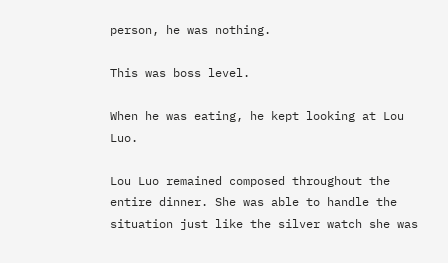person, he was nothing.

This was boss level.

When he was eating, he kept looking at Lou Luo.

Lou Luo remained composed throughout the entire dinner. She was able to handle the situation just like the silver watch she was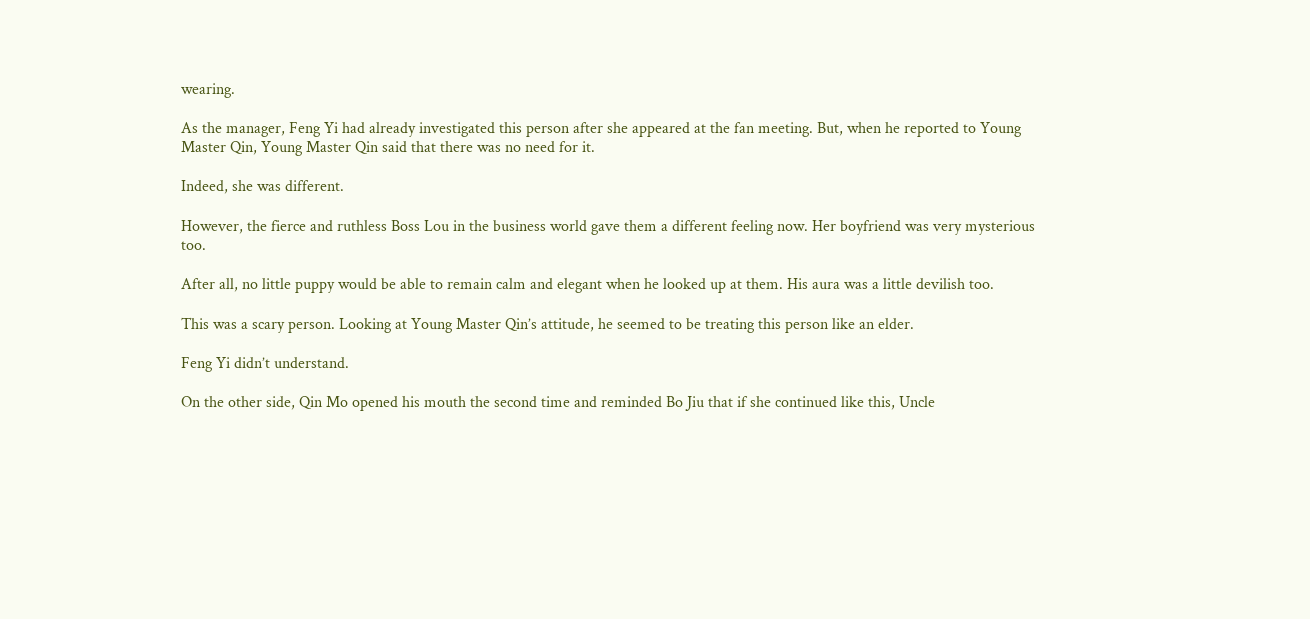wearing.

As the manager, Feng Yi had already investigated this person after she appeared at the fan meeting. But, when he reported to Young Master Qin, Young Master Qin said that there was no need for it.

Indeed, she was different.

However, the fierce and ruthless Boss Lou in the business world gave them a different feeling now. Her boyfriend was very mysterious too.

After all, no little puppy would be able to remain calm and elegant when he looked up at them. His aura was a little devilish too.

This was a scary person. Looking at Young Master Qin’s attitude, he seemed to be treating this person like an elder.

Feng Yi didn’t understand.

On the other side, Qin Mo opened his mouth the second time and reminded Bo Jiu that if she continued like this, Uncle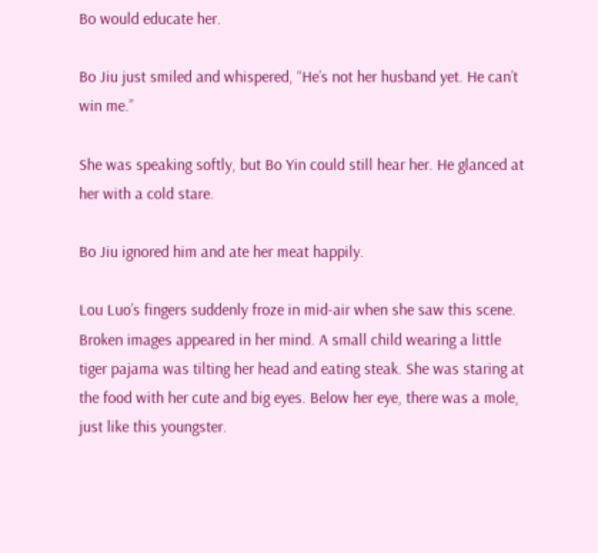Bo would educate her.

Bo Jiu just smiled and whispered, “He’s not her husband yet. He can’t win me.”

She was speaking softly, but Bo Yin could still hear her. He glanced at her with a cold stare.

Bo Jiu ignored him and ate her meat happily.

Lou Luo’s fingers suddenly froze in mid-air when she saw this scene. Broken images appeared in her mind. A small child wearing a little tiger pajama was tilting her head and eating steak. She was staring at the food with her cute and big eyes. Below her eye, there was a mole, just like this youngster.